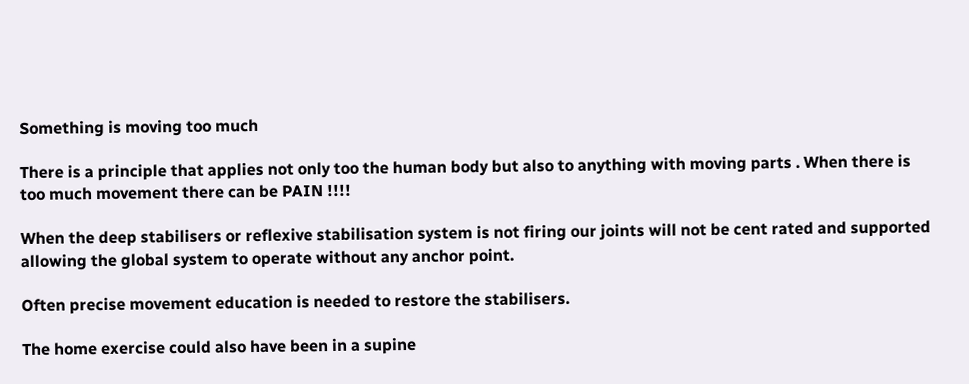Something is moving too much

There is a principle that applies not only too the human body but also to anything with moving parts . When there is too much movement there can be PAIN !!!!

When the deep stabilisers or reflexive stabilisation system is not firing our joints will not be cent rated and supported allowing the global system to operate without any anchor point.

Often precise movement education is needed to restore the stabilisers.

The home exercise could also have been in a supine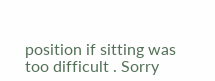position if sitting was too difficult . Sorry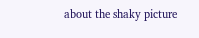about the shaky picture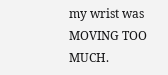my wrist was MOVING TOO MUCH.